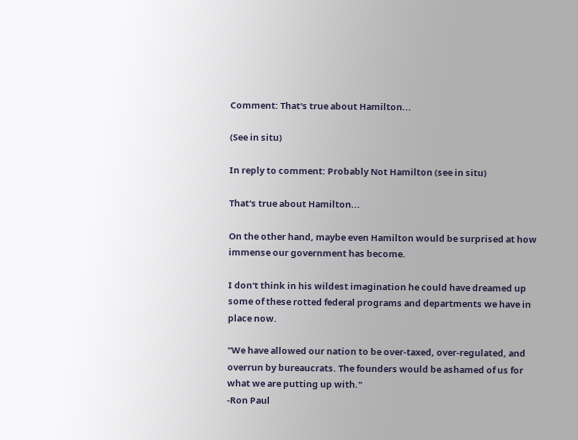Comment: That's true about Hamilton...

(See in situ)

In reply to comment: Probably Not Hamilton (see in situ)

That's true about Hamilton...

On the other hand, maybe even Hamilton would be surprised at how immense our government has become.

I don't think in his wildest imagination he could have dreamed up some of these rotted federal programs and departments we have in place now.

"We have allowed our nation to be over-taxed, over-regulated, and overrun by bureaucrats. The founders would be ashamed of us for what we are putting up with."
-Ron Paul